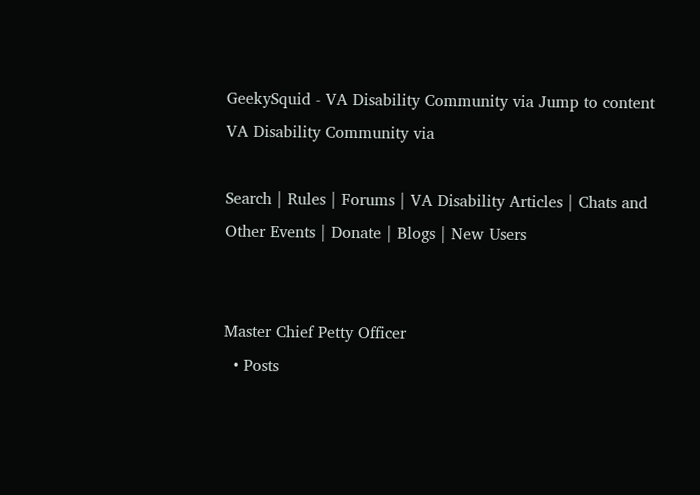GeekySquid - VA Disability Community via Jump to content
VA Disability Community via

Search | Rules | Forums | VA Disability Articles | Chats and Other Events | Donate | Blogs | New Users


Master Chief Petty Officer
  • Posts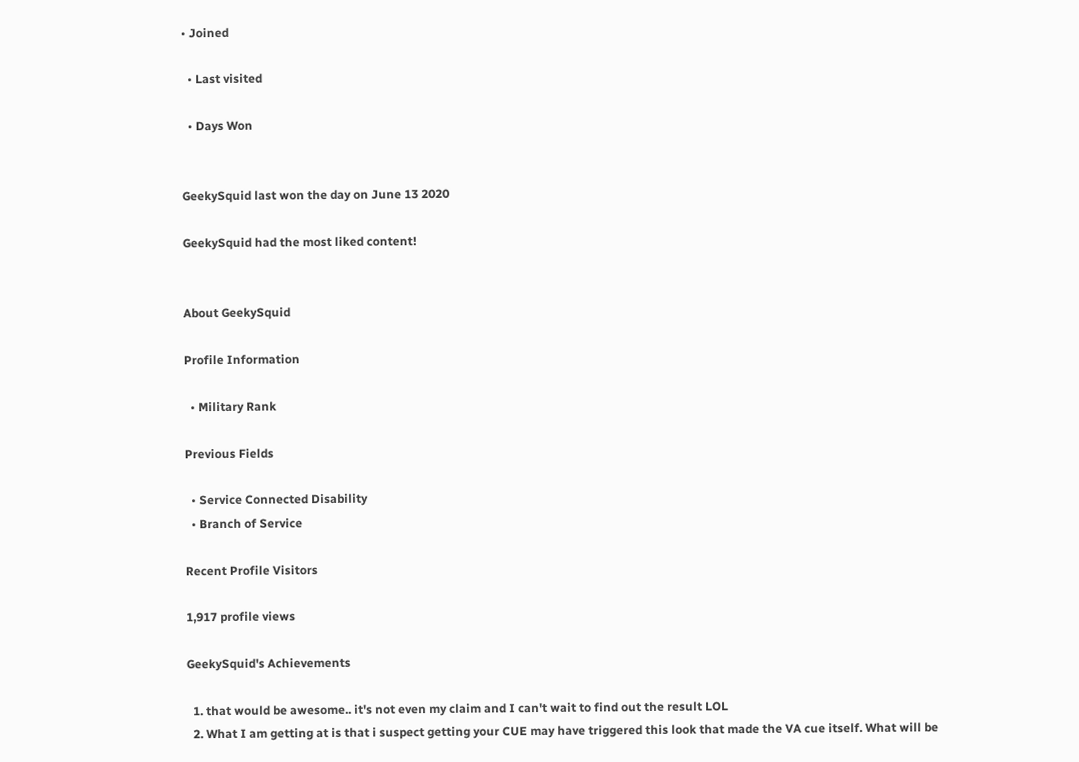• Joined

  • Last visited

  • Days Won


GeekySquid last won the day on June 13 2020

GeekySquid had the most liked content!


About GeekySquid

Profile Information

  • Military Rank

Previous Fields

  • Service Connected Disability
  • Branch of Service

Recent Profile Visitors

1,917 profile views

GeekySquid's Achievements

  1. that would be awesome.. it's not even my claim and I can't wait to find out the result LOL
  2. What I am getting at is that i suspect getting your CUE may have triggered this look that made the VA cue itself. What will be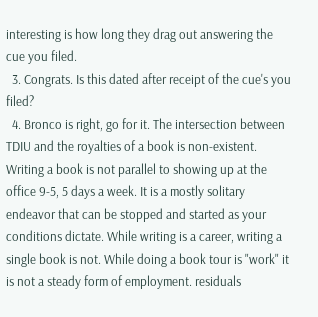interesting is how long they drag out answering the cue you filed.
  3. Congrats. Is this dated after receipt of the cue's you filed?
  4. Bronco is right, go for it. The intersection between TDIU and the royalties of a book is non-existent. Writing a book is not parallel to showing up at the office 9-5, 5 days a week. It is a mostly solitary endeavor that can be stopped and started as your conditions dictate. While writing is a career, writing a single book is not. While doing a book tour is "work" it is not a steady form of employment. residuals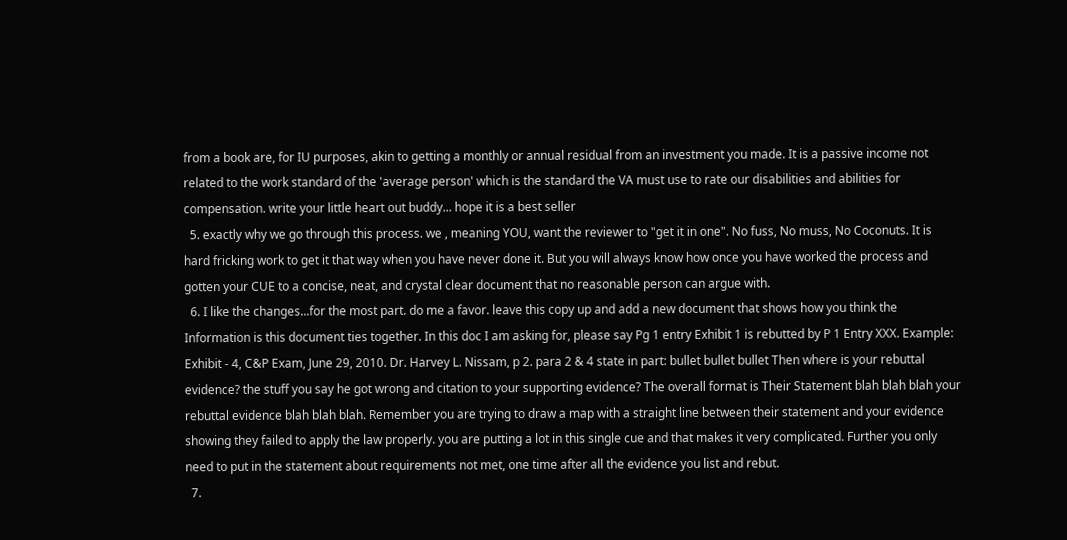from a book are, for IU purposes, akin to getting a monthly or annual residual from an investment you made. It is a passive income not related to the work standard of the 'average person' which is the standard the VA must use to rate our disabilities and abilities for compensation. write your little heart out buddy... hope it is a best seller
  5. exactly why we go through this process. we , meaning YOU, want the reviewer to "get it in one". No fuss, No muss, No Coconuts. It is hard fricking work to get it that way when you have never done it. But you will always know how once you have worked the process and gotten your CUE to a concise, neat, and crystal clear document that no reasonable person can argue with.
  6. I like the changes...for the most part. do me a favor. leave this copy up and add a new document that shows how you think the Information is this document ties together. In this doc I am asking for, please say Pg 1 entry Exhibit 1 is rebutted by P 1 Entry XXX. Example: Exhibit - 4, C&P Exam, June 29, 2010. Dr. Harvey L. Nissam, p 2. para 2 & 4 state in part: bullet bullet bullet Then where is your rebuttal evidence? the stuff you say he got wrong and citation to your supporting evidence? The overall format is Their Statement blah blah blah your rebuttal evidence blah blah blah. Remember you are trying to draw a map with a straight line between their statement and your evidence showing they failed to apply the law properly. you are putting a lot in this single cue and that makes it very complicated. Further you only need to put in the statement about requirements not met, one time after all the evidence you list and rebut.
  7.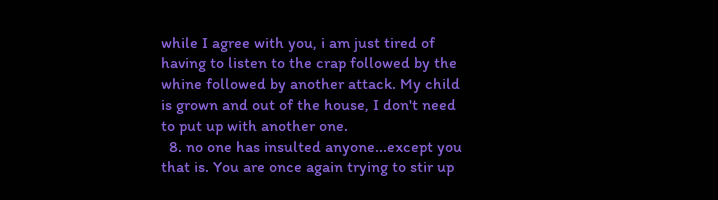while I agree with you, i am just tired of having to listen to the crap followed by the whine followed by another attack. My child is grown and out of the house, I don't need to put up with another one.
  8. no one has insulted anyone...except you that is. You are once again trying to stir up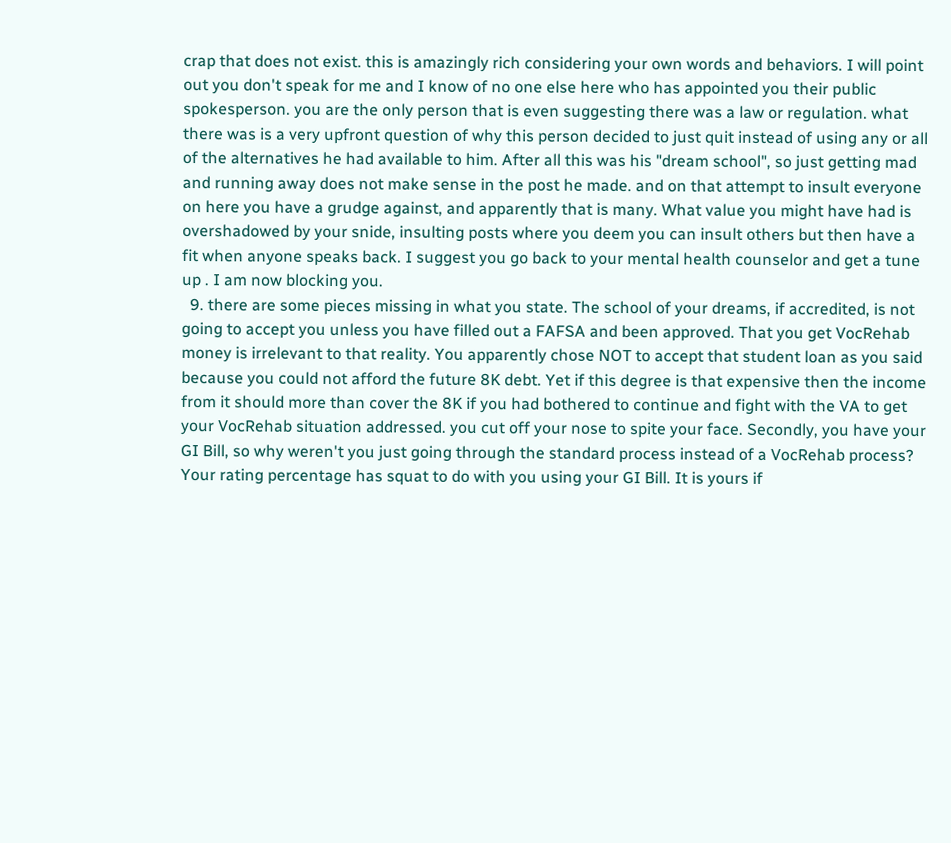crap that does not exist. this is amazingly rich considering your own words and behaviors. I will point out you don't speak for me and I know of no one else here who has appointed you their public spokesperson. you are the only person that is even suggesting there was a law or regulation. what there was is a very upfront question of why this person decided to just quit instead of using any or all of the alternatives he had available to him. After all this was his "dream school", so just getting mad and running away does not make sense in the post he made. and on that attempt to insult everyone on here you have a grudge against, and apparently that is many. What value you might have had is overshadowed by your snide, insulting posts where you deem you can insult others but then have a fit when anyone speaks back. I suggest you go back to your mental health counselor and get a tune up . I am now blocking you.
  9. there are some pieces missing in what you state. The school of your dreams, if accredited, is not going to accept you unless you have filled out a FAFSA and been approved. That you get VocRehab money is irrelevant to that reality. You apparently chose NOT to accept that student loan as you said because you could not afford the future 8K debt. Yet if this degree is that expensive then the income from it should more than cover the 8K if you had bothered to continue and fight with the VA to get your VocRehab situation addressed. you cut off your nose to spite your face. Secondly, you have your GI Bill, so why weren't you just going through the standard process instead of a VocRehab process? Your rating percentage has squat to do with you using your GI Bill. It is yours if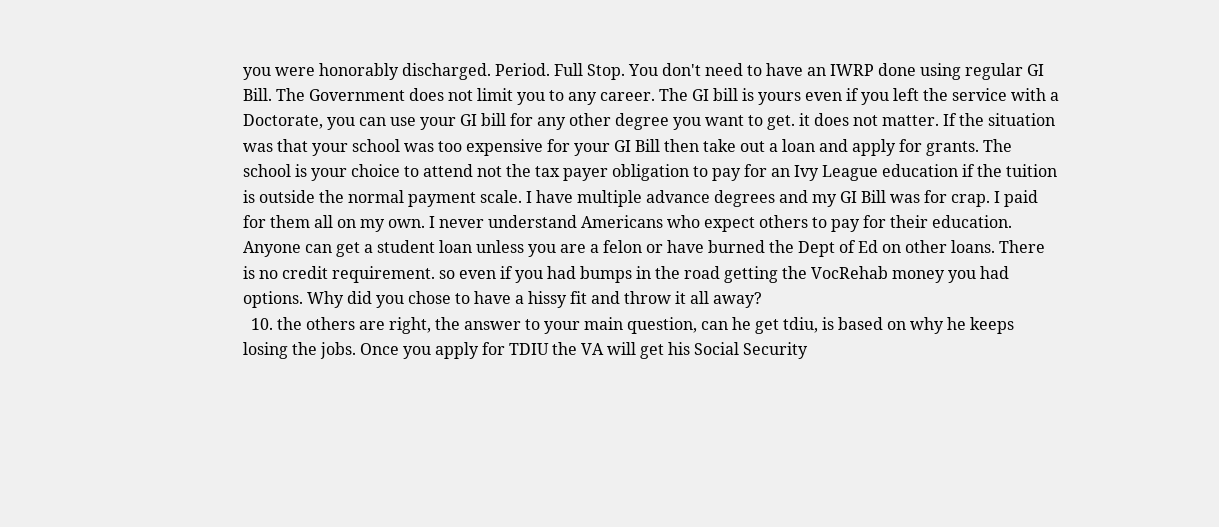you were honorably discharged. Period. Full Stop. You don't need to have an IWRP done using regular GI Bill. The Government does not limit you to any career. The GI bill is yours even if you left the service with a Doctorate, you can use your GI bill for any other degree you want to get. it does not matter. If the situation was that your school was too expensive for your GI Bill then take out a loan and apply for grants. The school is your choice to attend not the tax payer obligation to pay for an Ivy League education if the tuition is outside the normal payment scale. I have multiple advance degrees and my GI Bill was for crap. I paid for them all on my own. I never understand Americans who expect others to pay for their education. Anyone can get a student loan unless you are a felon or have burned the Dept of Ed on other loans. There is no credit requirement. so even if you had bumps in the road getting the VocRehab money you had options. Why did you chose to have a hissy fit and throw it all away?
  10. the others are right, the answer to your main question, can he get tdiu, is based on why he keeps losing the jobs. Once you apply for TDIU the VA will get his Social Security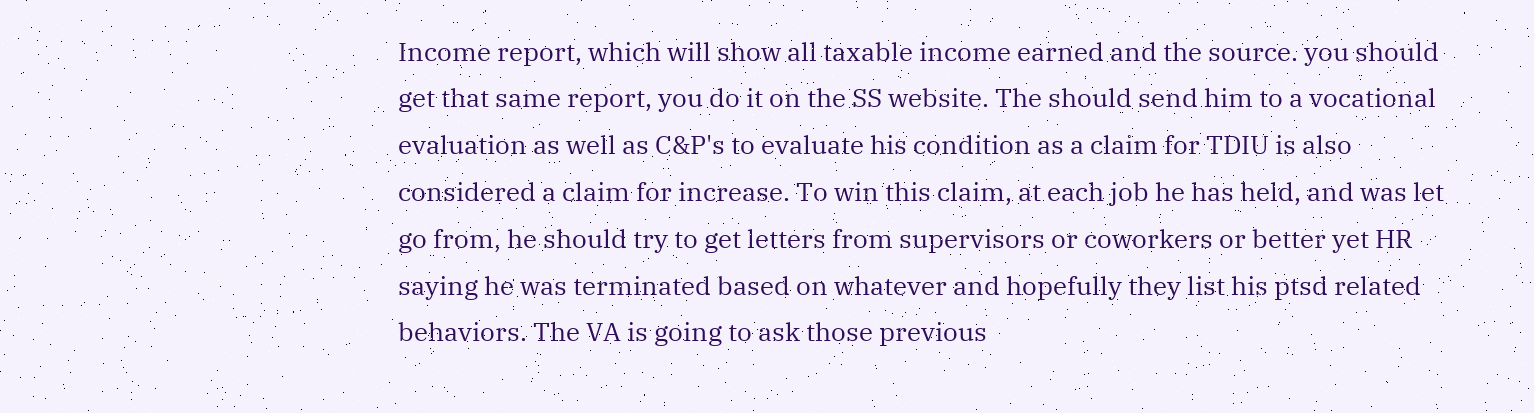Income report, which will show all taxable income earned and the source. you should get that same report, you do it on the SS website. The should send him to a vocational evaluation as well as C&P's to evaluate his condition as a claim for TDIU is also considered a claim for increase. To win this claim, at each job he has held, and was let go from, he should try to get letters from supervisors or coworkers or better yet HR saying he was terminated based on whatever and hopefully they list his ptsd related behaviors. The VA is going to ask those previous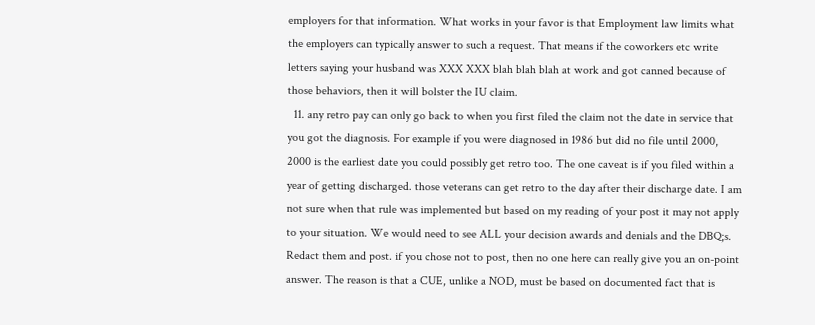employers for that information. What works in your favor is that Employment law limits what the employers can typically answer to such a request. That means if the coworkers etc write letters saying your husband was XXX XXX blah blah blah at work and got canned because of those behaviors, then it will bolster the IU claim.
  11. any retro pay can only go back to when you first filed the claim not the date in service that you got the diagnosis. For example if you were diagnosed in 1986 but did no file until 2000, 2000 is the earliest date you could possibly get retro too. The one caveat is if you filed within a year of getting discharged. those veterans can get retro to the day after their discharge date. I am not sure when that rule was implemented but based on my reading of your post it may not apply to your situation. We would need to see ALL your decision awards and denials and the DBQ;s. Redact them and post. if you chose not to post, then no one here can really give you an on-point answer. The reason is that a CUE, unlike a NOD, must be based on documented fact that is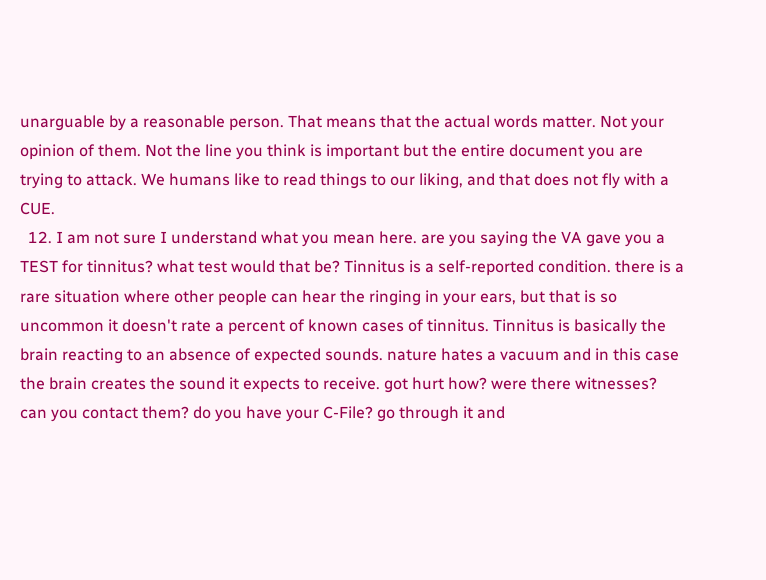unarguable by a reasonable person. That means that the actual words matter. Not your opinion of them. Not the line you think is important but the entire document you are trying to attack. We humans like to read things to our liking, and that does not fly with a CUE.
  12. I am not sure I understand what you mean here. are you saying the VA gave you a TEST for tinnitus? what test would that be? Tinnitus is a self-reported condition. there is a rare situation where other people can hear the ringing in your ears, but that is so uncommon it doesn't rate a percent of known cases of tinnitus. Tinnitus is basically the brain reacting to an absence of expected sounds. nature hates a vacuum and in this case the brain creates the sound it expects to receive. got hurt how? were there witnesses? can you contact them? do you have your C-File? go through it and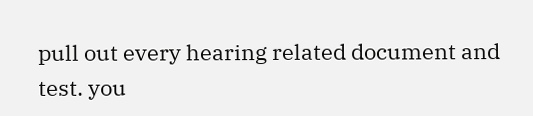pull out every hearing related document and test. you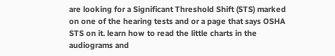are looking for a Significant Threshold Shift (STS) marked on one of the hearing tests and or a page that says OSHA STS on it. learn how to read the little charts in the audiograms and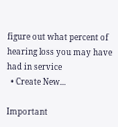figure out what percent of hearing loss you may have had in service
  • Create New...

Important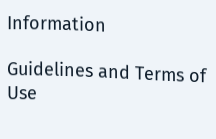Information

Guidelines and Terms of Use